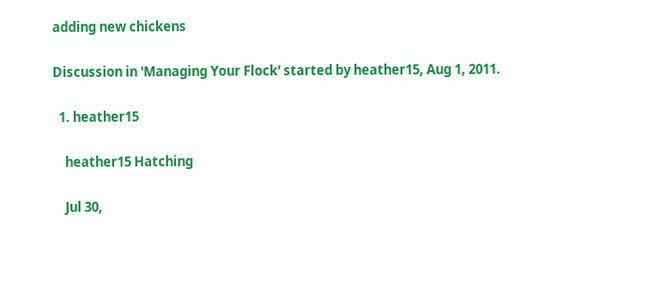adding new chickens

Discussion in 'Managing Your Flock' started by heather15, Aug 1, 2011.

  1. heather15

    heather15 Hatching

    Jul 30,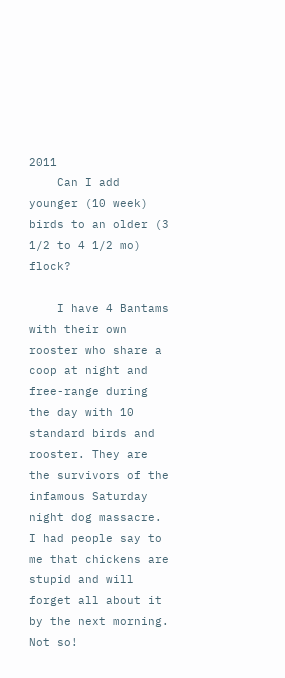2011
    Can I add younger (10 week) birds to an older (3 1/2 to 4 1/2 mo) flock?

    I have 4 Bantams with their own rooster who share a coop at night and free-range during the day with 10 standard birds and rooster. They are the survivors of the infamous Saturday night dog massacre. I had people say to me that chickens are stupid and will forget all about it by the next morning. Not so!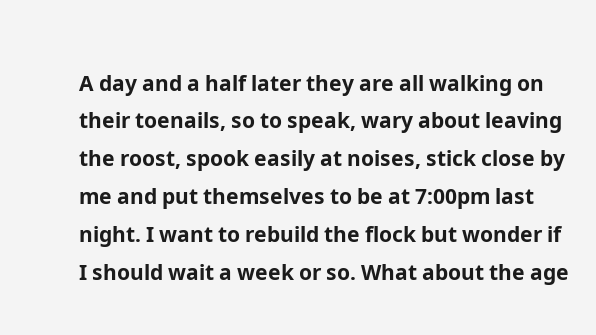A day and a half later they are all walking on their toenails, so to speak, wary about leaving the roost, spook easily at noises, stick close by me and put themselves to be at 7:00pm last night. I want to rebuild the flock but wonder if I should wait a week or so. What about the age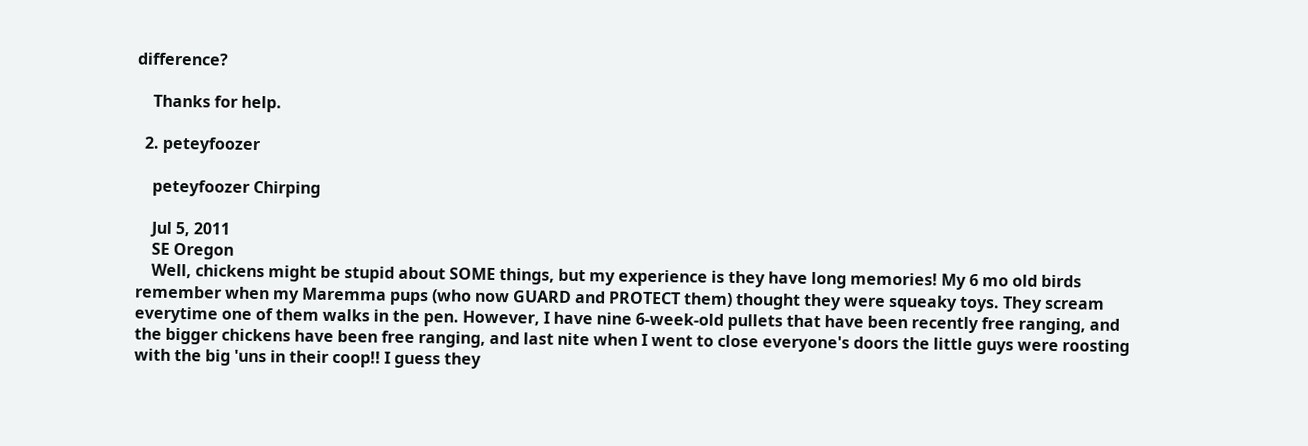difference?

    Thanks for help.

  2. peteyfoozer

    peteyfoozer Chirping

    Jul 5, 2011
    SE Oregon
    Well, chickens might be stupid about SOME things, but my experience is they have long memories! My 6 mo old birds remember when my Maremma pups (who now GUARD and PROTECT them) thought they were squeaky toys. They scream everytime one of them walks in the pen. However, I have nine 6-week-old pullets that have been recently free ranging, and the bigger chickens have been free ranging, and last nite when I went to close everyone's doors the little guys were roosting with the big 'uns in their coop!! I guess they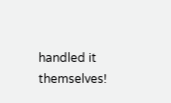handled it themselves!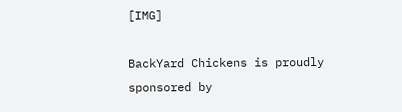[IMG]

BackYard Chickens is proudly sponsored by